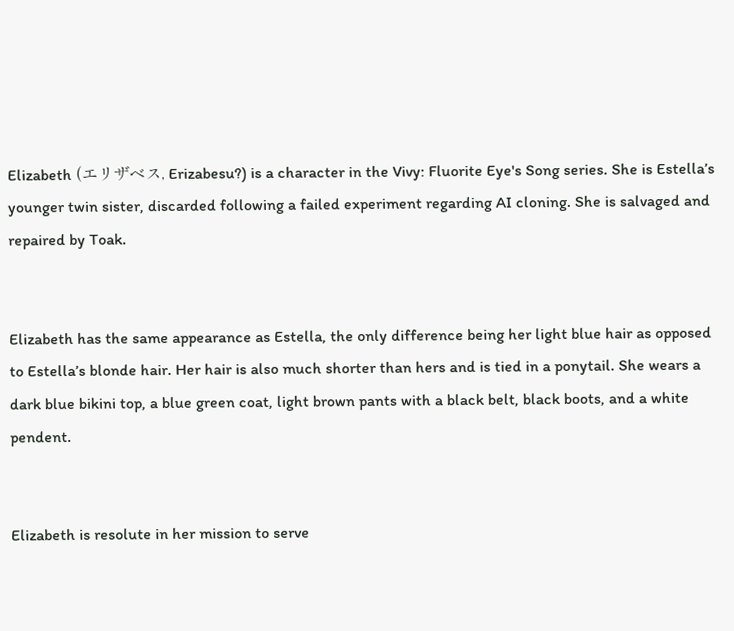Elizabeth (エリザベス, Erizabesu?) is a character in the Vivy: Fluorite Eye's Song series. She is Estella’s younger twin sister, discarded following a failed experiment regarding AI cloning. She is salvaged and repaired by Toak.


Elizabeth has the same appearance as Estella, the only difference being her light blue hair as opposed to Estella’s blonde hair. Her hair is also much shorter than hers and is tied in a ponytail. She wears a dark blue bikini top, a blue green coat, light brown pants with a black belt, black boots, and a white pendent.


Elizabeth is resolute in her mission to serve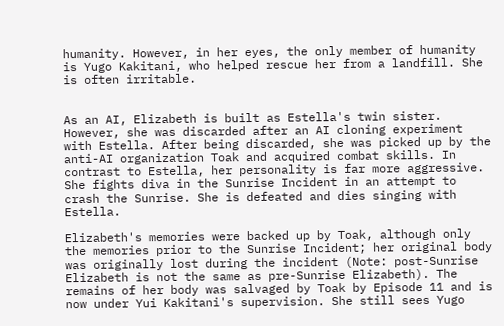humanity. However, in her eyes, the only member of humanity is Yugo Kakitani, who helped rescue her from a landfill. She is often irritable.


As an AI, Elizabeth is built as Estella's twin sister. However, she was discarded after an AI cloning experiment with Estella. After being discarded, she was picked up by the anti-AI organization Toak and acquired combat skills. In contrast to Estella, her personality is far more aggressive. She fights diva in the Sunrise Incident in an attempt to crash the Sunrise. She is defeated and dies singing with Estella.

Elizabeth's memories were backed up by Toak, although only the memories prior to the Sunrise Incident; her original body was originally lost during the incident (Note: post-Sunrise Elizabeth is not the same as pre-Sunrise Elizabeth). The remains of her body was salvaged by Toak by Episode 11 and is now under Yui Kakitani's supervision. She still sees Yugo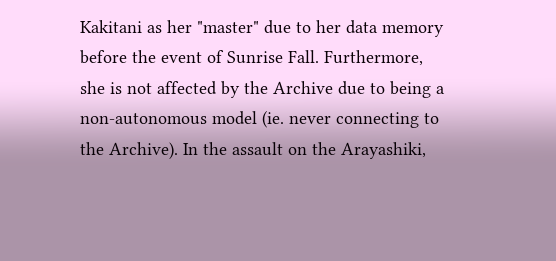Kakitani as her "master" due to her data memory before the event of Sunrise Fall. Furthermore, she is not affected by the Archive due to being a non-autonomous model (ie. never connecting to the Archive). In the assault on the Arayashiki,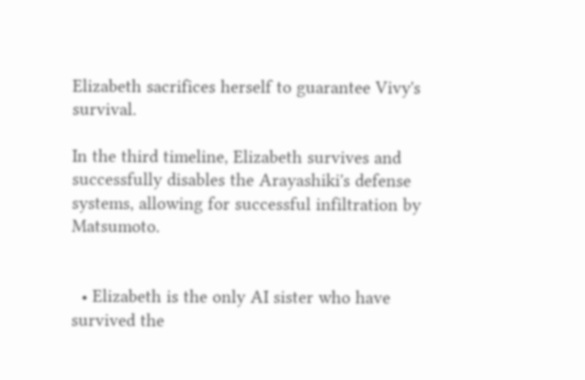Elizabeth sacrifices herself to guarantee Vivy's survival.

In the third timeline, Elizabeth survives and successfully disables the Arayashiki's defense systems, allowing for successful infiltration by Matsumoto.


  • Elizabeth is the only AI sister who have survived the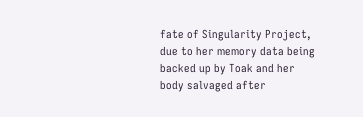fate of Singularity Project, due to her memory data being backed up by Toak and her body salvaged after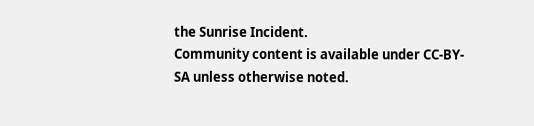the Sunrise Incident.
Community content is available under CC-BY-SA unless otherwise noted.